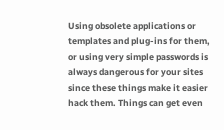Using obsolete applications or templates and plug-ins for them, or using very simple passwords is always dangerous for your sites since these things make it easier hack them. Things can get even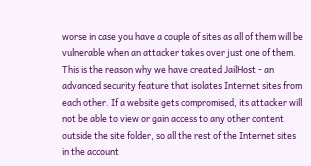worse in case you have a couple of sites as all of them will be vulnerable when an attacker takes over just one of them. This is the reason why we have created JailHost - an advanced security feature that isolates Internet sites from each other. If a website gets compromised, its attacker will not be able to view or gain access to any other content outside the site folder, so all the rest of the Internet sites in the account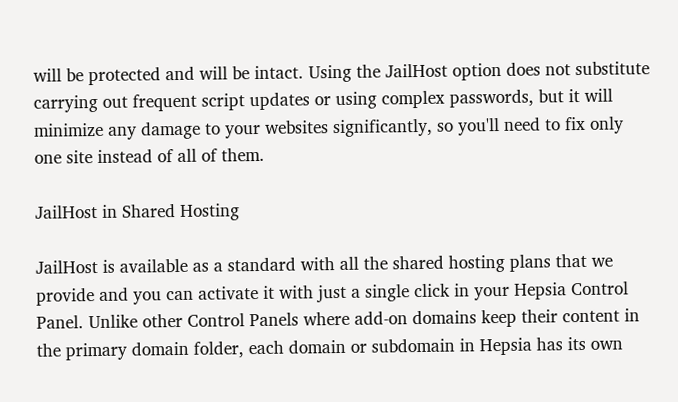will be protected and will be intact. Using the JailHost option does not substitute carrying out frequent script updates or using complex passwords, but it will minimize any damage to your websites significantly, so you'll need to fix only one site instead of all of them.

JailHost in Shared Hosting

JailHost is available as a standard with all the shared hosting plans that we provide and you can activate it with just a single click in your Hepsia Control Panel. Unlike other Control Panels where add-on domains keep their content in the primary domain folder, each domain or subdomain in Hepsia has its own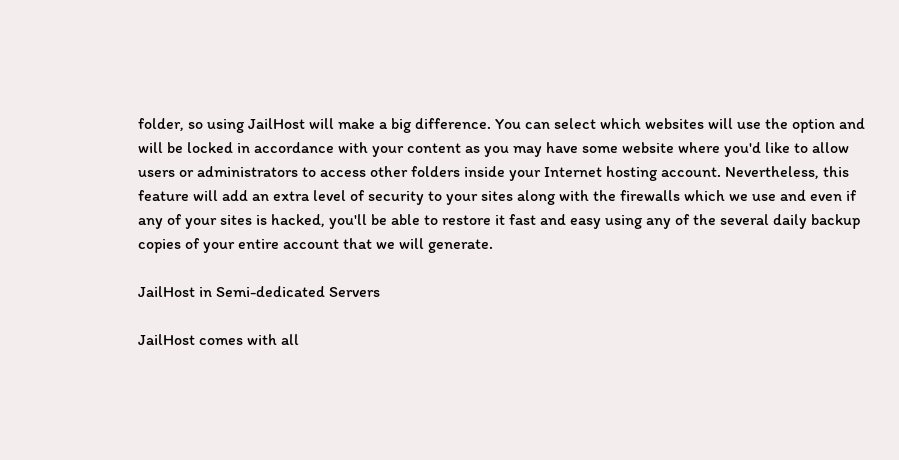folder, so using JailHost will make a big difference. You can select which websites will use the option and will be locked in accordance with your content as you may have some website where you'd like to allow users or administrators to access other folders inside your Internet hosting account. Nevertheless, this feature will add an extra level of security to your sites along with the firewalls which we use and even if any of your sites is hacked, you'll be able to restore it fast and easy using any of the several daily backup copies of your entire account that we will generate.

JailHost in Semi-dedicated Servers

JailHost comes with all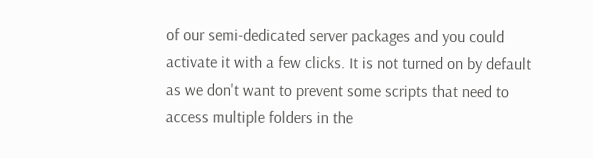of our semi-dedicated server packages and you could activate it with a few clicks. It is not turned on by default as we don't want to prevent some scripts that need to access multiple folders in the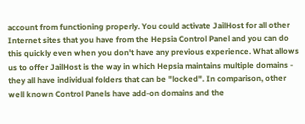account from functioning properly. You could activate JailHost for all other Internet sites that you have from the Hepsia Control Panel and you can do this quickly even when you don't have any previous experience. What allows us to offer JailHost is the way in which Hepsia maintains multiple domains - they all have individual folders that can be "locked". In comparison, other well known Control Panels have add-on domains and the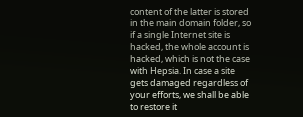content of the latter is stored in the main domain folder, so if a single Internet site is hacked, the whole account is hacked, which is not the case with Hepsia. In case a site gets damaged regardless of your efforts, we shall be able to restore it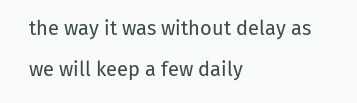the way it was without delay as we will keep a few daily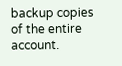backup copies of the entire account.